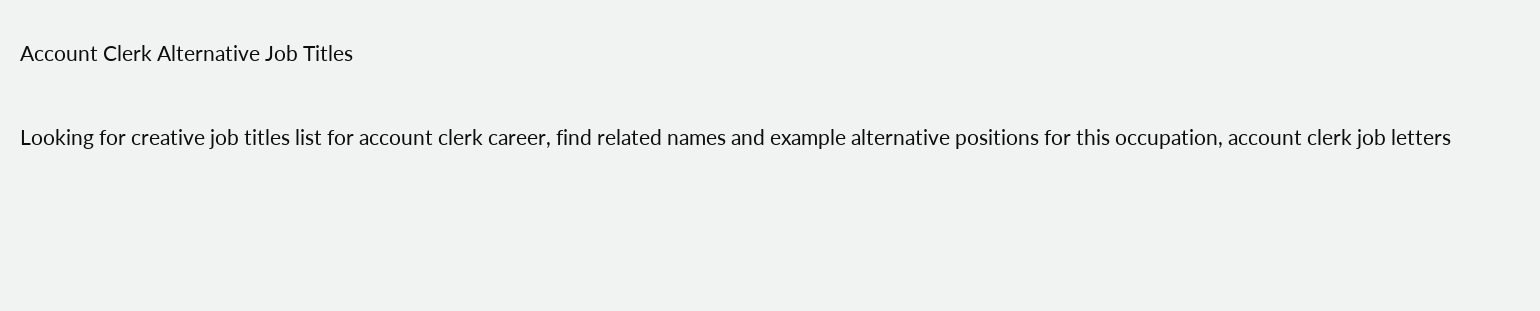Account Clerk Alternative Job Titles

Looking for creative job titles list for account clerk career, find related names and example alternative positions for this occupation, account clerk job letters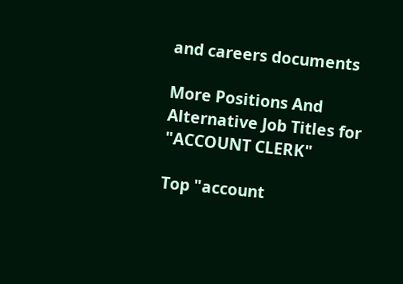and careers documents

More Positions And Alternative Job Titles for "ACCOUNT CLERK"

Top "account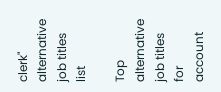clerk" alternative job titles list

Top alternative job titles for account